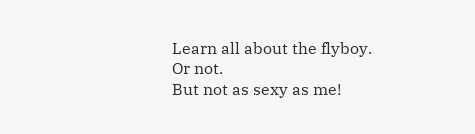Learn all about the flyboy. Or not.
But not as sexy as me!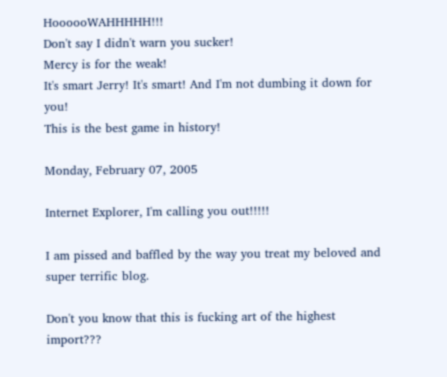HoooooWAHHHHH!!!
Don't say I didn't warn you sucker!
Mercy is for the weak!
It's smart Jerry! It's smart! And I'm not dumbing it down for you!
This is the best game in history!

Monday, February 07, 2005

Internet Explorer, I'm calling you out!!!!!

I am pissed and baffled by the way you treat my beloved and super terrific blog.

Don't you know that this is fucking art of the highest import???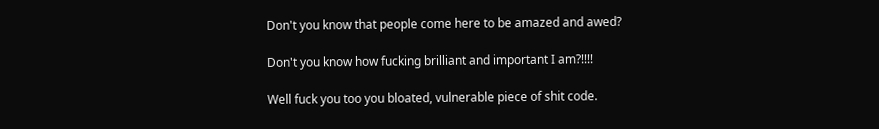Don't you know that people come here to be amazed and awed?

Don't you know how fucking brilliant and important I am?!!!!

Well fuck you too you bloated, vulnerable piece of shit code.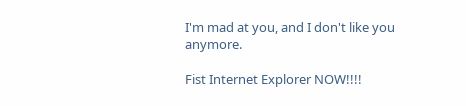I'm mad at you, and I don't like you anymore.

Fist Internet Explorer NOW!!!!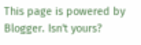This page is powered by Blogger. Isn't yours?